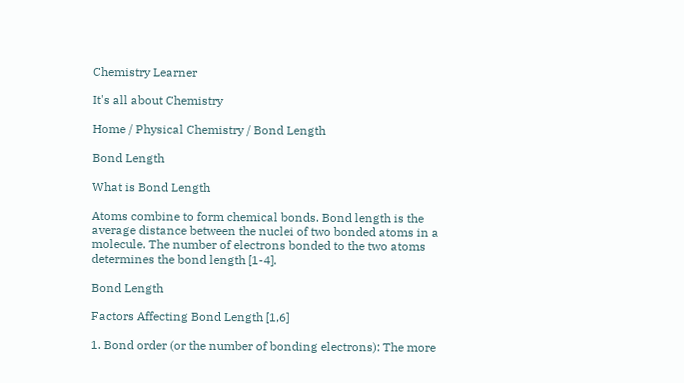Chemistry Learner

It's all about Chemistry

Home / Physical Chemistry / Bond Length

Bond Length

What is Bond Length

Atoms combine to form chemical bonds. Bond length is the average distance between the nuclei of two bonded atoms in a molecule. The number of electrons bonded to the two atoms determines the bond length [1-4].

Bond Length

Factors Affecting Bond Length [1,6]

1. Bond order (or the number of bonding electrons): The more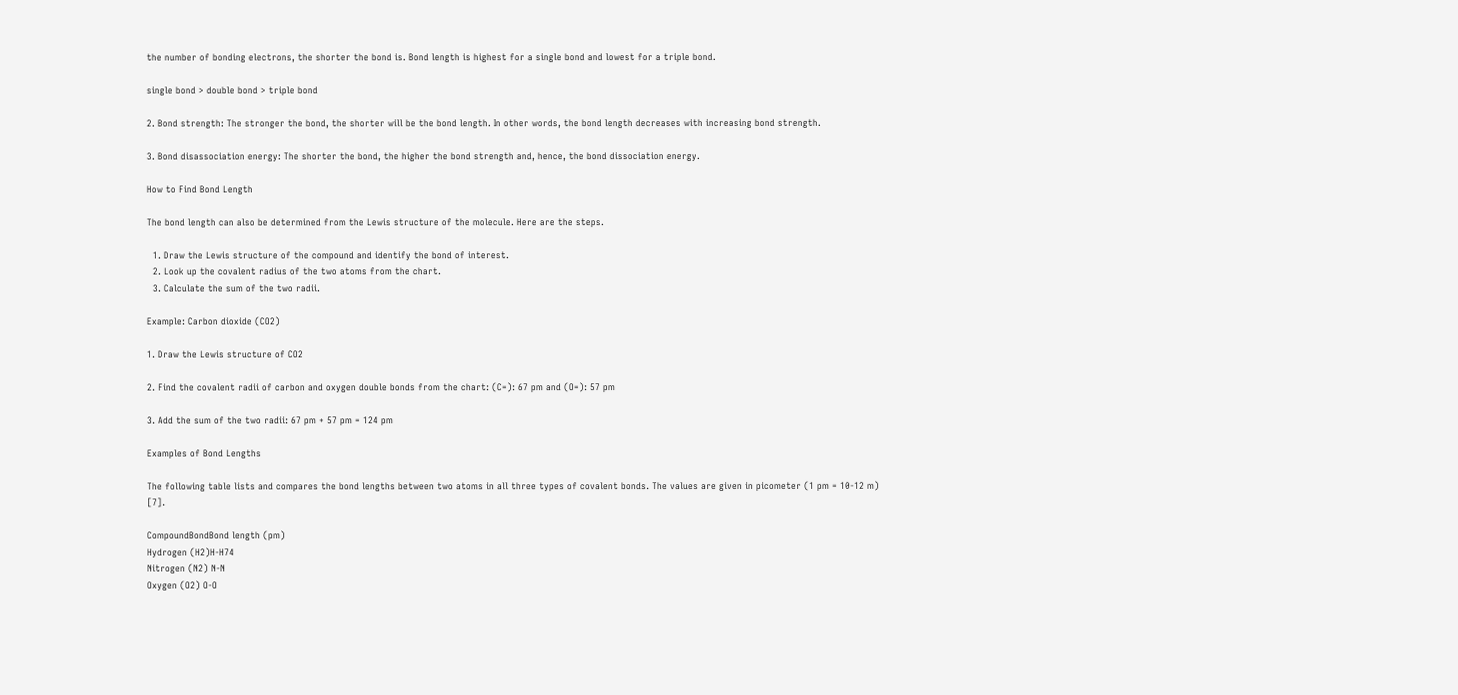the number of bonding electrons, the shorter the bond is. Bond length is highest for a single bond and lowest for a triple bond.

single bond > double bond > triple bond

2. Bond strength: The stronger the bond, the shorter will be the bond length. In other words, the bond length decreases with increasing bond strength.

3. Bond disassociation energy: The shorter the bond, the higher the bond strength and, hence, the bond dissociation energy.

How to Find Bond Length

The bond length can also be determined from the Lewis structure of the molecule. Here are the steps.

  1. Draw the Lewis structure of the compound and identify the bond of interest.
  2. Look up the covalent radius of the two atoms from the chart.
  3. Calculate the sum of the two radii.

Example: Carbon dioxide (CO2)

1. Draw the Lewis structure of CO2

2. Find the covalent radii of carbon and oxygen double bonds from the chart: (C=): 67 pm and (O=): 57 pm

3. Add the sum of the two radii: 67 pm + 57 pm = 124 pm

Examples of Bond Lengths

The following table lists and compares the bond lengths between two atoms in all three types of covalent bonds. The values are given in picometer (1 pm = 10-12 m) [7].

CompoundBondBond length (pm)
Hydrogen (H2)H-H74
Nitrogen (N2) N-N
Oxygen (O2) O-O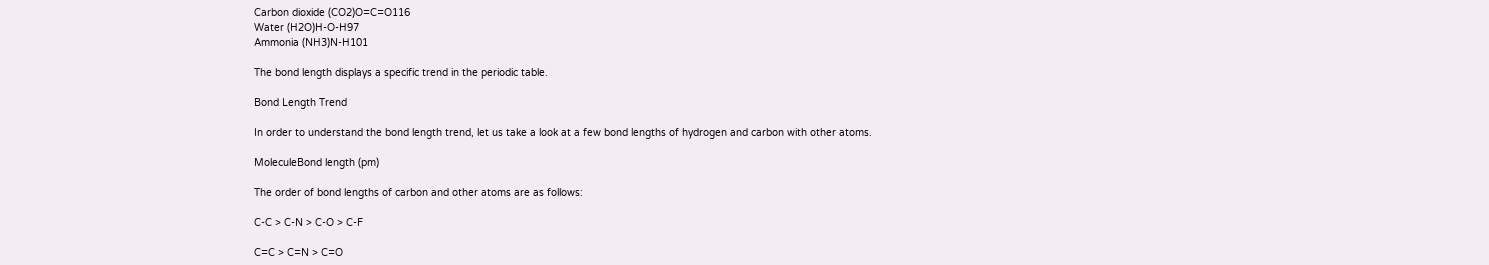Carbon dioxide (CO2)O=C=O116
Water (H2O)H-O-H97
Ammonia (NH3)N-H101

The bond length displays a specific trend in the periodic table.

Bond Length Trend

In order to understand the bond length trend, let us take a look at a few bond lengths of hydrogen and carbon with other atoms.

MoleculeBond length (pm)

The order of bond lengths of carbon and other atoms are as follows:

C-C > C-N > C-O > C-F

C=C > C=N > C=O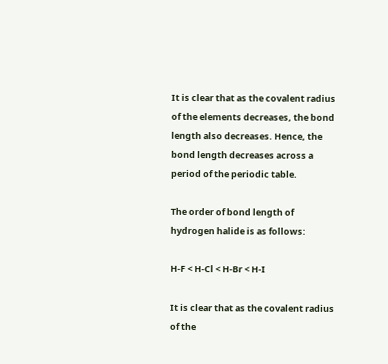It is clear that as the covalent radius of the elements decreases, the bond length also decreases. Hence, the bond length decreases across a period of the periodic table.

The order of bond length of hydrogen halide is as follows:

H-F < H-Cl < H-Br < H-I

It is clear that as the covalent radius of the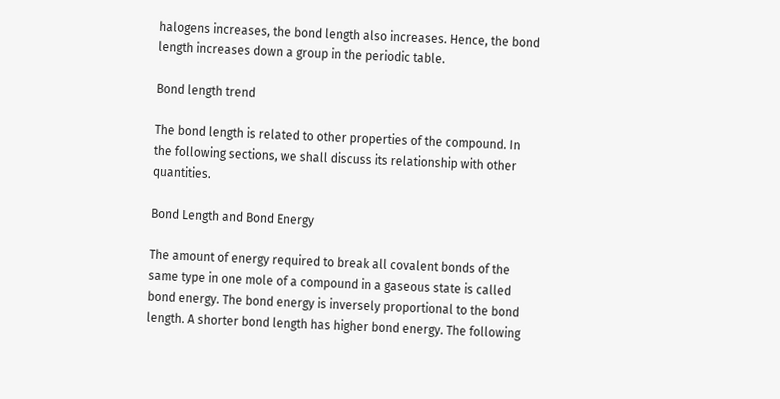halogens increases, the bond length also increases. Hence, the bond length increases down a group in the periodic table.

Bond length trend

The bond length is related to other properties of the compound. In the following sections, we shall discuss its relationship with other quantities.

Bond Length and Bond Energy

The amount of energy required to break all covalent bonds of the same type in one mole of a compound in a gaseous state is called bond energy. The bond energy is inversely proportional to the bond length. A shorter bond length has higher bond energy. The following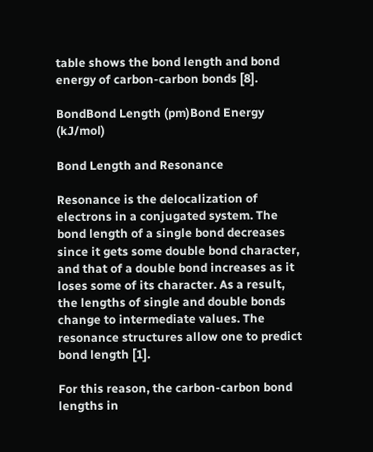table shows the bond length and bond energy of carbon-carbon bonds [8].

BondBond Length (pm)Bond Energy (kJ/mol)

Bond Length and Resonance

Resonance is the delocalization of electrons in a conjugated system. The bond length of a single bond decreases since it gets some double bond character, and that of a double bond increases as it loses some of its character. As a result, the lengths of single and double bonds change to intermediate values. The resonance structures allow one to predict bond length [1].

For this reason, the carbon-carbon bond lengths in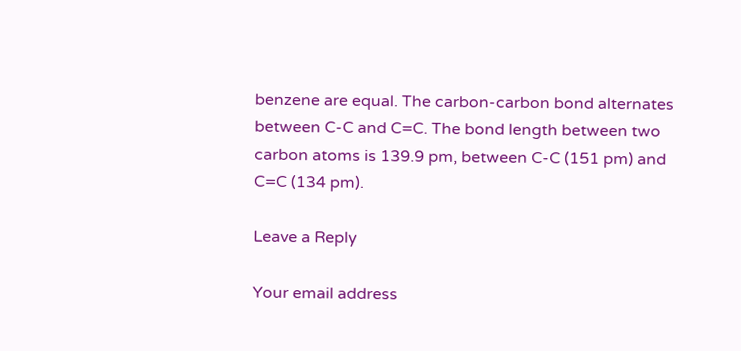benzene are equal. The carbon-carbon bond alternates between C-C and C=C. The bond length between two carbon atoms is 139.9 pm, between C-C (151 pm) and C=C (134 pm).

Leave a Reply

Your email address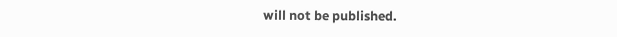will not be published.